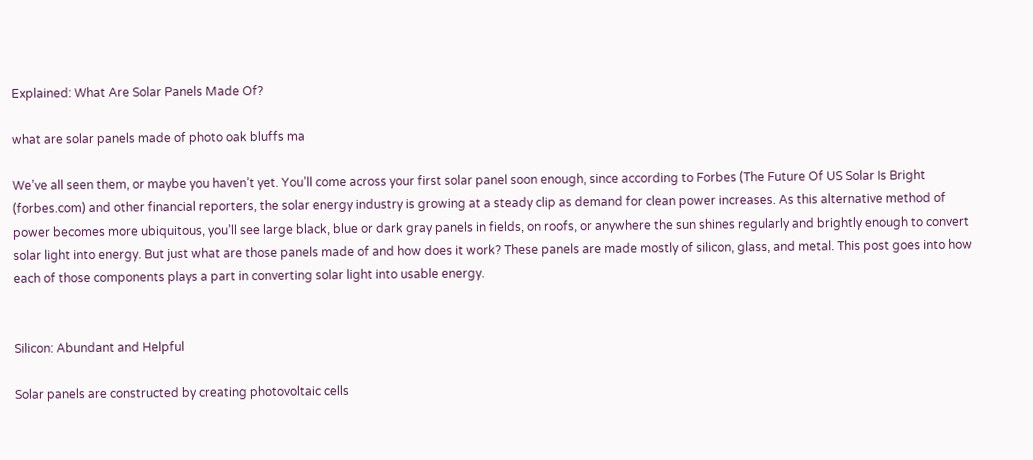Explained: What Are Solar Panels Made Of?

what are solar panels made of photo oak bluffs ma

We’ve all seen them, or maybe you haven’t yet. You’ll come across your first solar panel soon enough, since according to Forbes (The Future Of US Solar Is Bright (forbes.com) and other financial reporters, the solar energy industry is growing at a steady clip as demand for clean power increases. As this alternative method of power becomes more ubiquitous, you’ll see large black, blue or dark gray panels in fields, on roofs, or anywhere the sun shines regularly and brightly enough to convert solar light into energy. But just what are those panels made of and how does it work? These panels are made mostly of silicon, glass, and metal. This post goes into how each of those components plays a part in converting solar light into usable energy.


Silicon: Abundant and Helpful

Solar panels are constructed by creating photovoltaic cells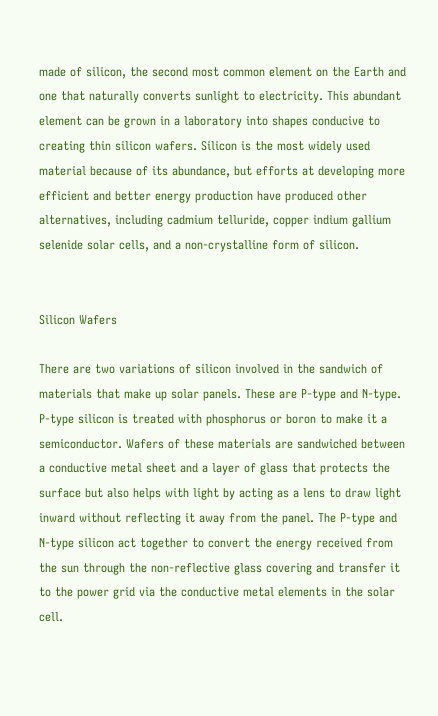made of silicon, the second most common element on the Earth and one that naturally converts sunlight to electricity. This abundant element can be grown in a laboratory into shapes conducive to creating thin silicon wafers. Silicon is the most widely used material because of its abundance, but efforts at developing more efficient and better energy production have produced other alternatives, including cadmium telluride, copper indium gallium selenide solar cells, and a non-crystalline form of silicon.


Silicon Wafers

There are two variations of silicon involved in the sandwich of materials that make up solar panels. These are P-type and N-type. P-type silicon is treated with phosphorus or boron to make it a semiconductor. Wafers of these materials are sandwiched between a conductive metal sheet and a layer of glass that protects the surface but also helps with light by acting as a lens to draw light inward without reflecting it away from the panel. The P-type and N-type silicon act together to convert the energy received from the sun through the non-reflective glass covering and transfer it to the power grid via the conductive metal elements in the solar cell.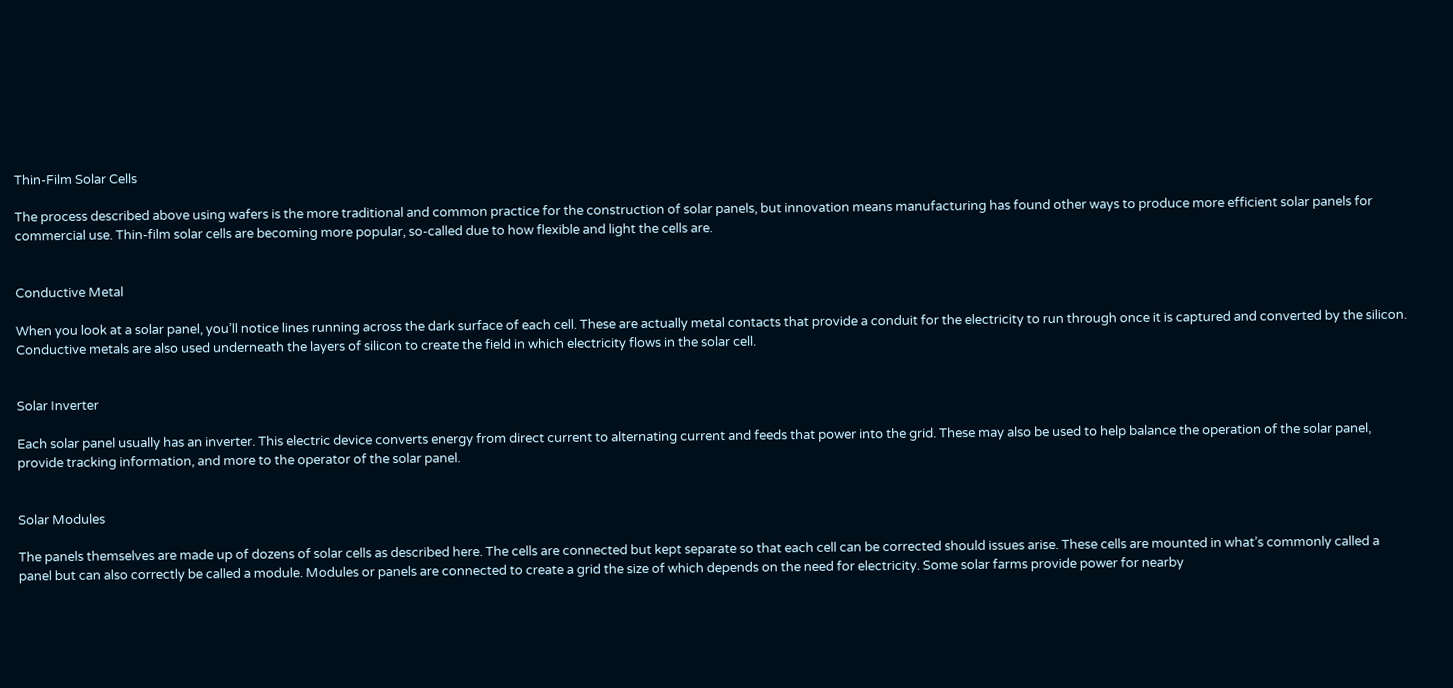Thin-Film Solar Cells

The process described above using wafers is the more traditional and common practice for the construction of solar panels, but innovation means manufacturing has found other ways to produce more efficient solar panels for commercial use. Thin-film solar cells are becoming more popular, so-called due to how flexible and light the cells are.


Conductive Metal

When you look at a solar panel, you’ll notice lines running across the dark surface of each cell. These are actually metal contacts that provide a conduit for the electricity to run through once it is captured and converted by the silicon. Conductive metals are also used underneath the layers of silicon to create the field in which electricity flows in the solar cell.


Solar Inverter

Each solar panel usually has an inverter. This electric device converts energy from direct current to alternating current and feeds that power into the grid. These may also be used to help balance the operation of the solar panel, provide tracking information, and more to the operator of the solar panel.


Solar Modules

The panels themselves are made up of dozens of solar cells as described here. The cells are connected but kept separate so that each cell can be corrected should issues arise. These cells are mounted in what’s commonly called a panel but can also correctly be called a module. Modules or panels are connected to create a grid the size of which depends on the need for electricity. Some solar farms provide power for nearby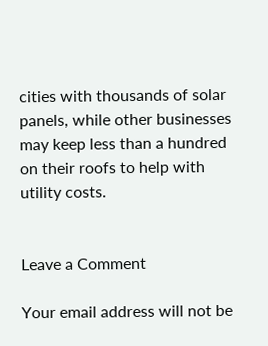cities with thousands of solar panels, while other businesses may keep less than a hundred on their roofs to help with utility costs.


Leave a Comment

Your email address will not be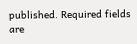published. Required fields are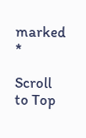marked *

Scroll to Top